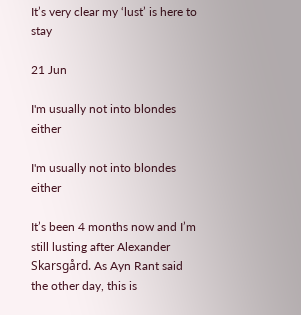It’s very clear my ‘lust’ is here to stay

21 Jun

I'm usually not into blondes either

I'm usually not into blondes either

It’s been 4 months now and I’m still lusting after Alexander Skarsgård. As Ayn Rant said the other day, this is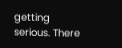getting serious. There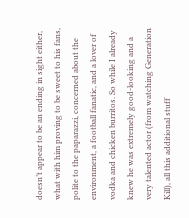doesn’t appear to be an ending in sight either, what with him proving to be sweet to his fans, polite to the paparazzi, concerned about the environment, a football fanatic, and a lover of vodka and chicken burritos. So while I already knew he was extremely good-looking and a very talented actor (from watching Generation Kill), all this additional stuff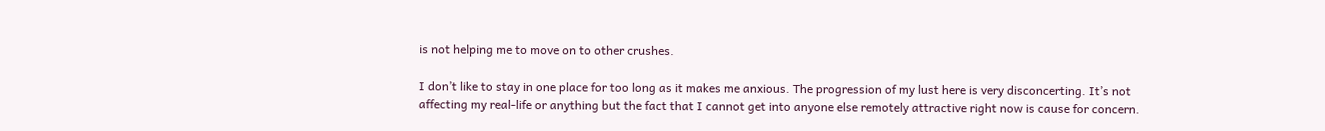is not helping me to move on to other crushes.

I don’t like to stay in one place for too long as it makes me anxious. The progression of my lust here is very disconcerting. It’s not affecting my real-life or anything but the fact that I cannot get into anyone else remotely attractive right now is cause for concern.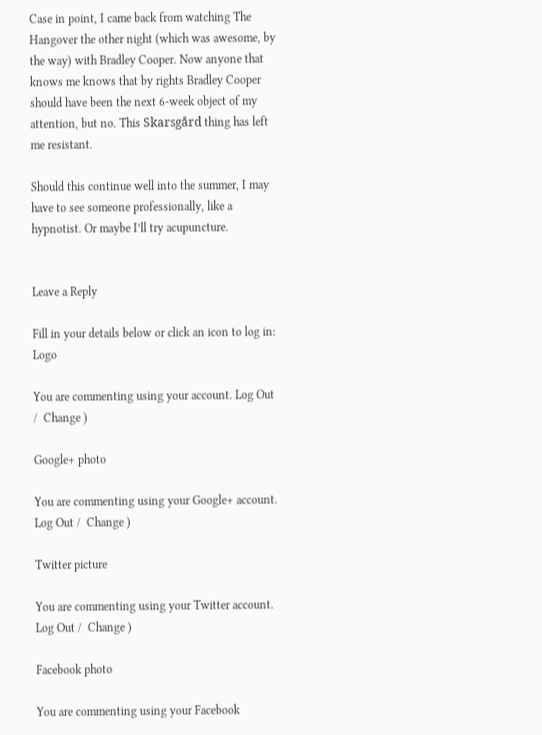Case in point, I came back from watching The Hangover the other night (which was awesome, by the way) with Bradley Cooper. Now anyone that knows me knows that by rights Bradley Cooper should have been the next 6-week object of my attention, but no. This Skarsgård thing has left me resistant.

Should this continue well into the summer, I may have to see someone professionally, like a hypnotist. Or maybe I’ll try acupuncture.


Leave a Reply

Fill in your details below or click an icon to log in: Logo

You are commenting using your account. Log Out /  Change )

Google+ photo

You are commenting using your Google+ account. Log Out /  Change )

Twitter picture

You are commenting using your Twitter account. Log Out /  Change )

Facebook photo

You are commenting using your Facebook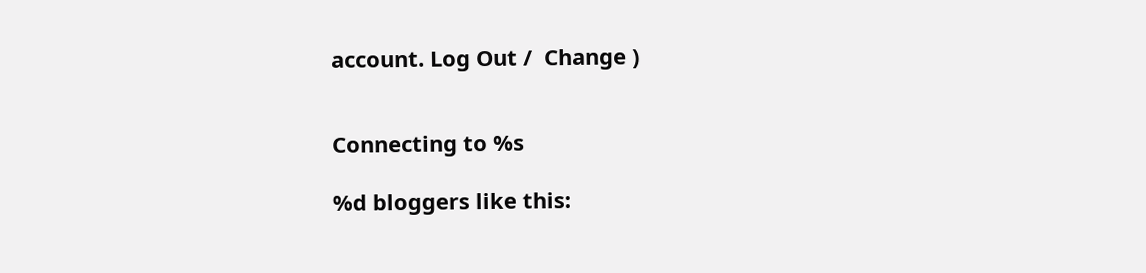account. Log Out /  Change )


Connecting to %s

%d bloggers like this: